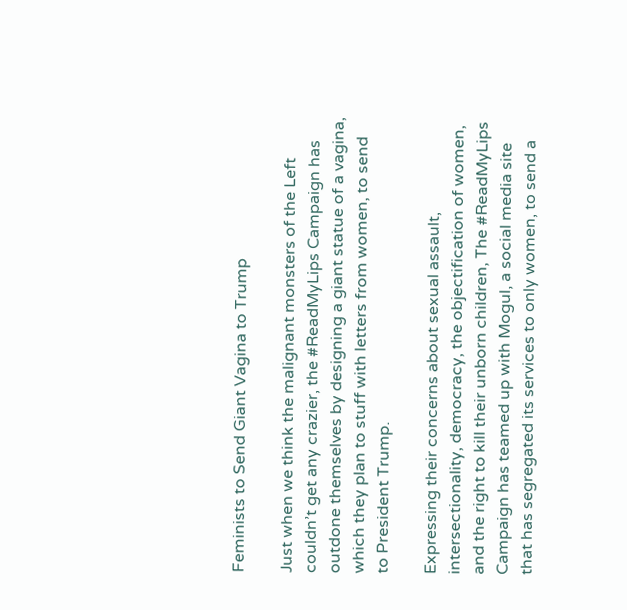Feminists to Send Giant Vagina to Trump

Just when we think the malignant monsters of the Left couldn’t get any crazier, the #ReadMyLips Campaign has outdone themselves by designing a giant statue of a vagina, which they plan to stuff with letters from women, to send to President Trump.

Expressing their concerns about sexual assault, intersectionality, democracy, the objectification of women, and the right to kill their unborn children, The #ReadMyLips Campaign has teamed up with Mogul, a social media site that has segregated its services to only women, to send a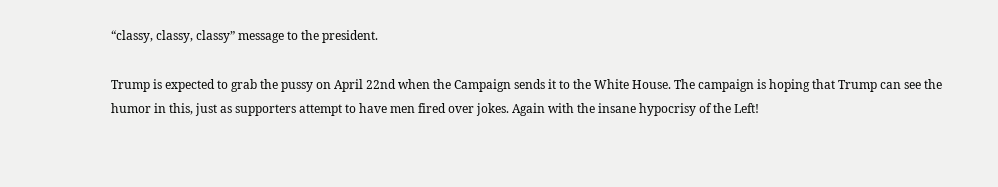“classy, classy, classy” message to the president.

Trump is expected to grab the pussy on April 22nd when the Campaign sends it to the White House. The campaign is hoping that Trump can see the humor in this, just as supporters attempt to have men fired over jokes. Again with the insane hypocrisy of the Left!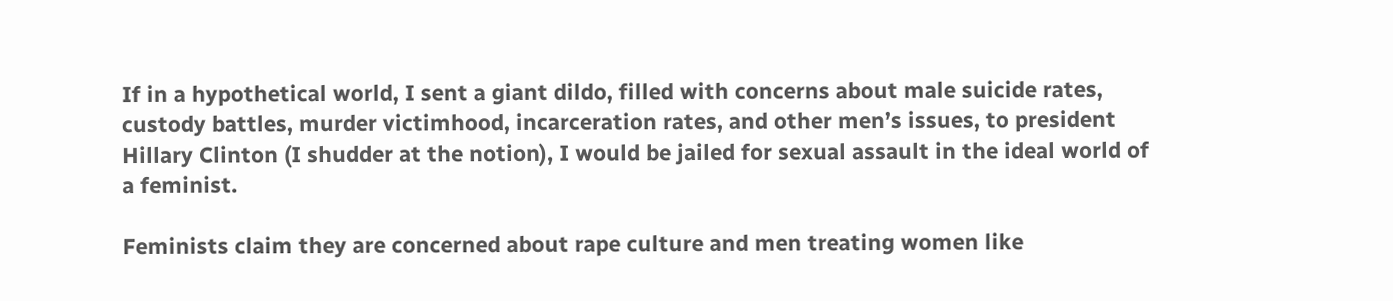If in a hypothetical world, I sent a giant dildo, filled with concerns about male suicide rates, custody battles, murder victimhood, incarceration rates, and other men’s issues, to president Hillary Clinton (I shudder at the notion), I would be jailed for sexual assault in the ideal world of a feminist.

Feminists claim they are concerned about rape culture and men treating women like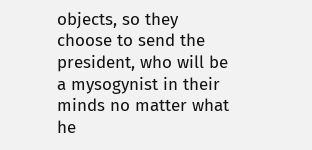objects, so they choose to send the president, who will be a mysogynist in their minds no matter what he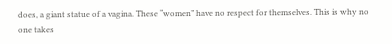does, a giant statue of a vagina. These “women” have no respect for themselves. This is why no one takes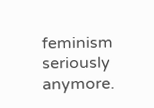feminism seriously anymore.